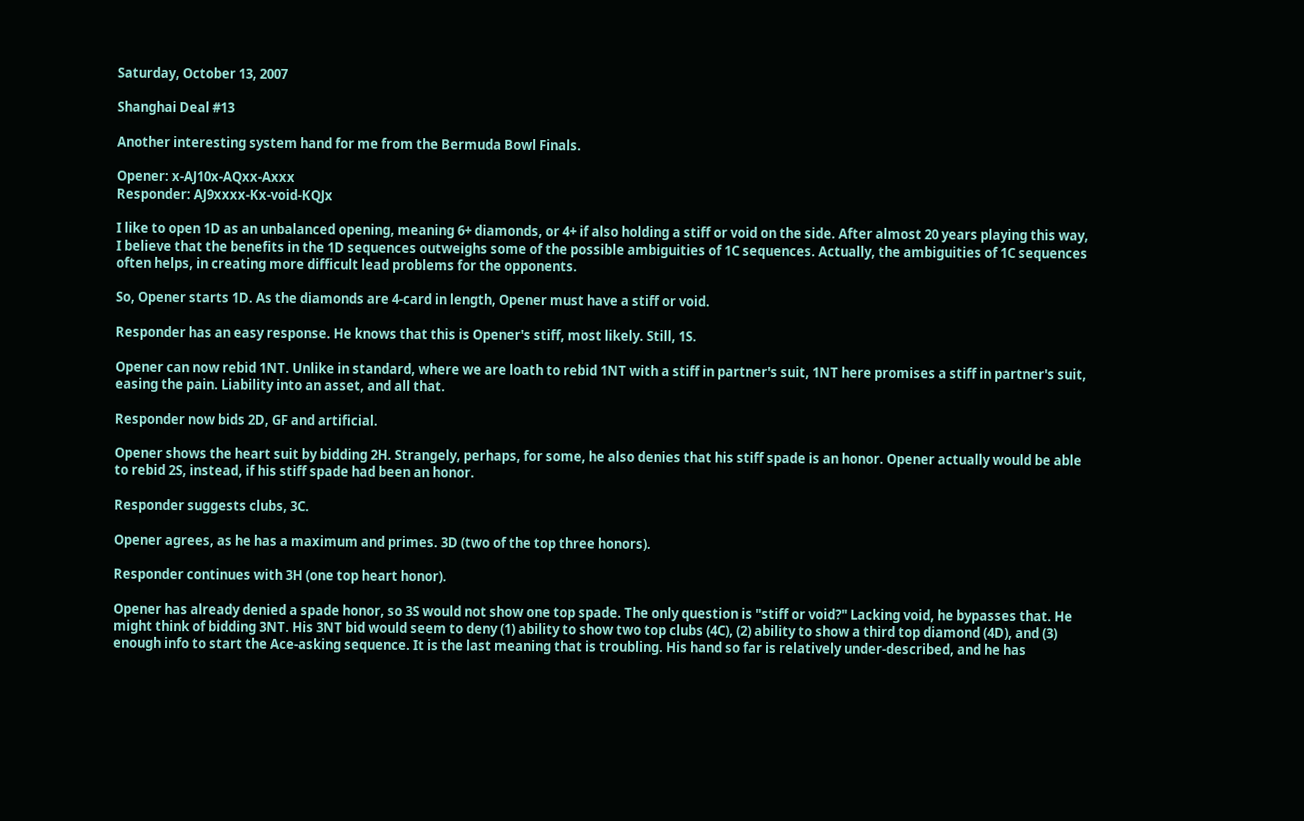Saturday, October 13, 2007

Shanghai Deal #13

Another interesting system hand for me from the Bermuda Bowl Finals.

Opener: x-AJ10x-AQxx-Axxx
Responder: AJ9xxxx-Kx-void-KQJx

I like to open 1D as an unbalanced opening, meaning 6+ diamonds, or 4+ if also holding a stiff or void on the side. After almost 20 years playing this way, I believe that the benefits in the 1D sequences outweighs some of the possible ambiguities of 1C sequences. Actually, the ambiguities of 1C sequences often helps, in creating more difficult lead problems for the opponents.

So, Opener starts 1D. As the diamonds are 4-card in length, Opener must have a stiff or void.

Responder has an easy response. He knows that this is Opener's stiff, most likely. Still, 1S.

Opener can now rebid 1NT. Unlike in standard, where we are loath to rebid 1NT with a stiff in partner's suit, 1NT here promises a stiff in partner's suit, easing the pain. Liability into an asset, and all that.

Responder now bids 2D, GF and artificial.

Opener shows the heart suit by bidding 2H. Strangely, perhaps, for some, he also denies that his stiff spade is an honor. Opener actually would be able to rebid 2S, instead, if his stiff spade had been an honor.

Responder suggests clubs, 3C.

Opener agrees, as he has a maximum and primes. 3D (two of the top three honors).

Responder continues with 3H (one top heart honor).

Opener has already denied a spade honor, so 3S would not show one top spade. The only question is "stiff or void?" Lacking void, he bypasses that. He might think of bidding 3NT. His 3NT bid would seem to deny (1) ability to show two top clubs (4C), (2) ability to show a third top diamond (4D), and (3) enough info to start the Ace-asking sequence. It is the last meaning that is troubling. His hand so far is relatively under-described, and he has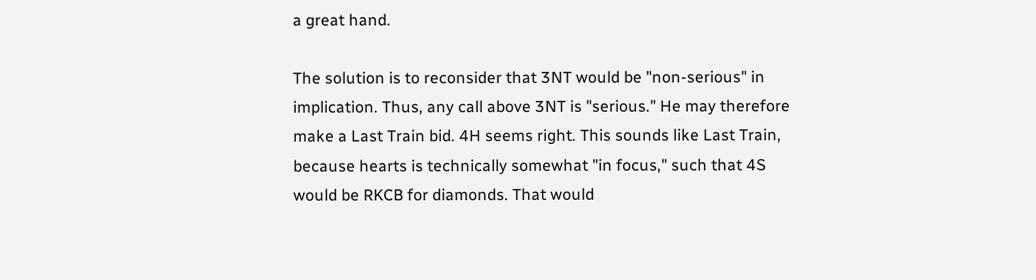a great hand.

The solution is to reconsider that 3NT would be "non-serious" in implication. Thus, any call above 3NT is "serious." He may therefore make a Last Train bid. 4H seems right. This sounds like Last Train, because hearts is technically somewhat "in focus," such that 4S would be RKCB for diamonds. That would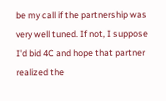be my call if the partnership was very well tuned. If not, I suppose I'd bid 4C and hope that partner realized the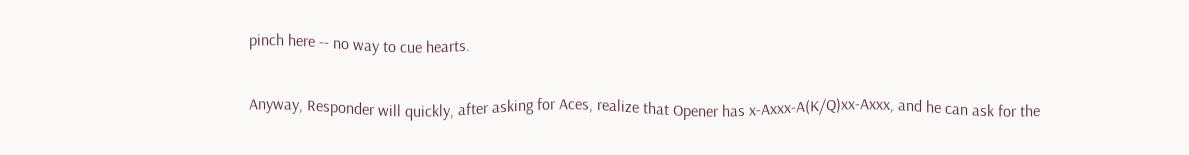pinch here -- no way to cue hearts.

Anyway, Responder will quickly, after asking for Aces, realize that Opener has x-Axxx-A(K/Q)xx-Axxx, and he can ask for the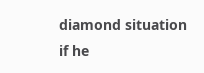diamond situation if he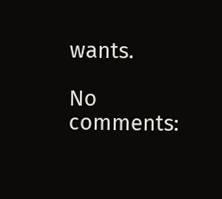wants.

No comments: